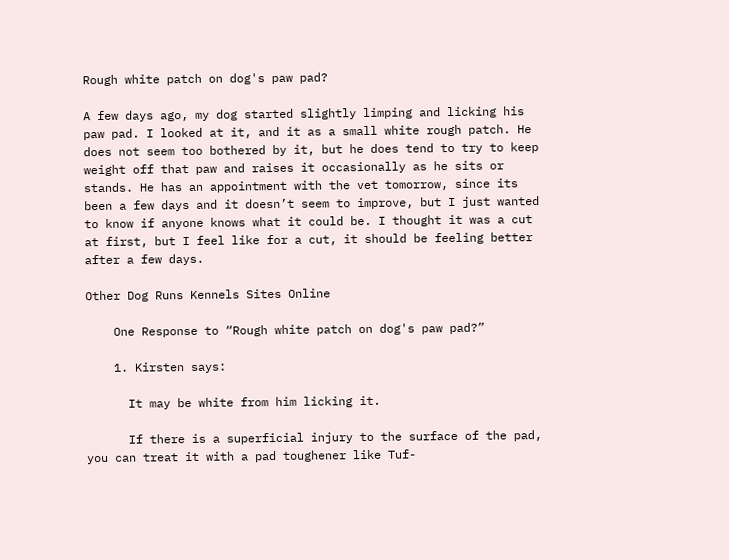Rough white patch on dog's paw pad?

A few days ago, my dog started slightly limping and licking his paw pad. I looked at it, and it as a small white rough patch. He does not seem too bothered by it, but he does tend to try to keep weight off that paw and raises it occasionally as he sits or stands. He has an appointment with the vet tomorrow, since its been a few days and it doesn’t seem to improve, but I just wanted to know if anyone knows what it could be. I thought it was a cut at first, but I feel like for a cut, it should be feeling better after a few days.

Other Dog Runs Kennels Sites Online

    One Response to “Rough white patch on dog's paw pad?”

    1. Kirsten says:

      It may be white from him licking it.

      If there is a superficial injury to the surface of the pad, you can treat it with a pad toughener like Tuf-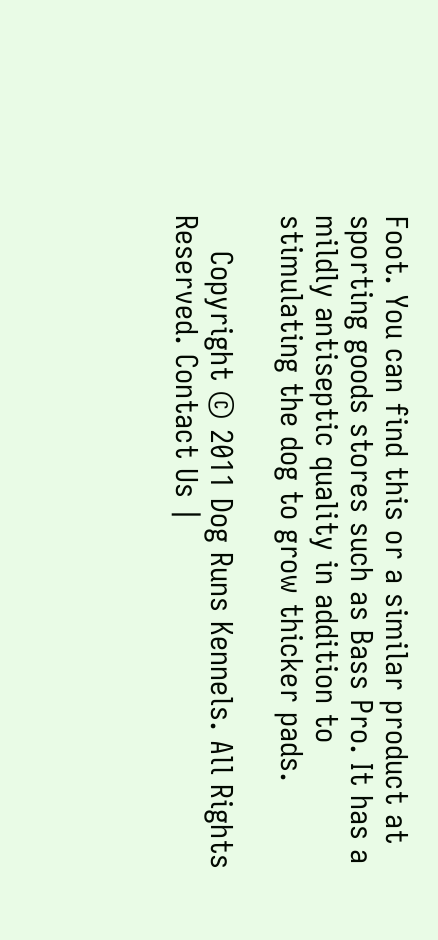Foot. You can find this or a similar product at sporting goods stores such as Bass Pro. It has a mildly antiseptic quality in addition to stimulating the dog to grow thicker pads.

    Copyright © 2011 Dog Runs Kennels. All Rights Reserved. Contact Us |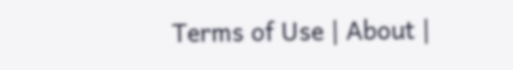Terms of Use | About |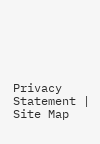Privacy Statement | Site Map